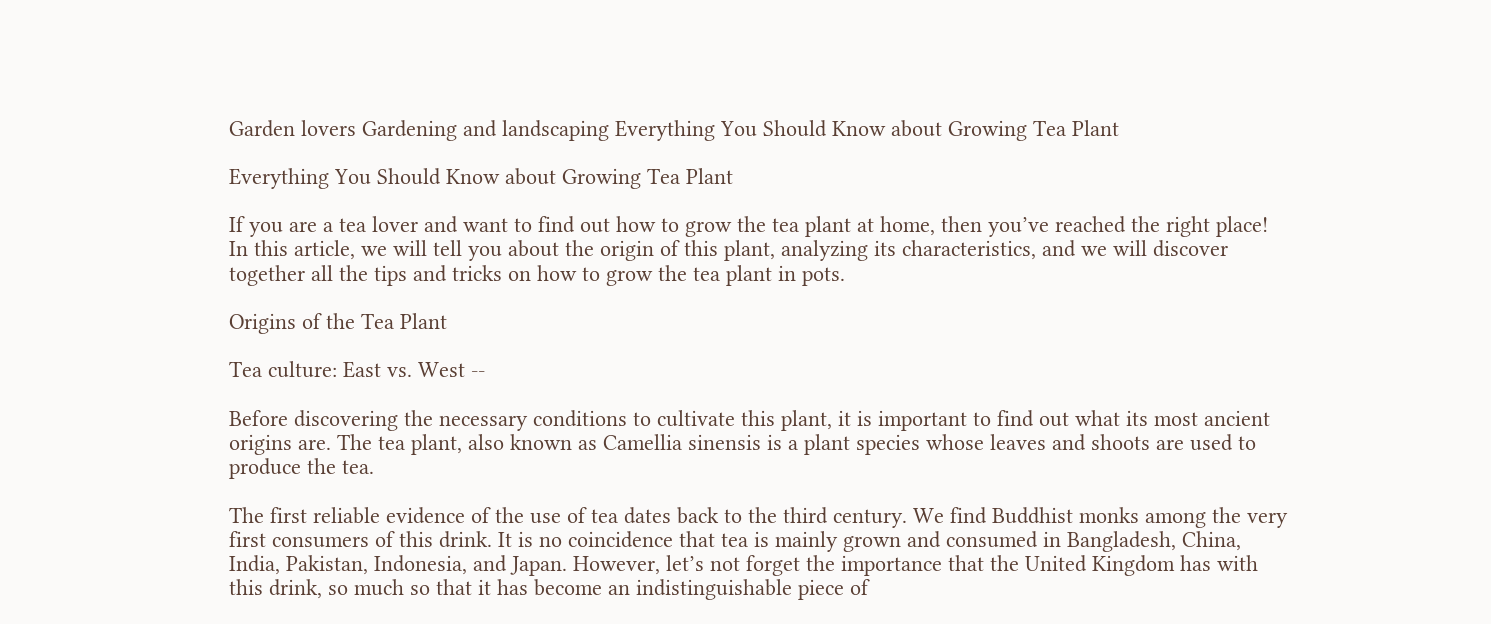Garden lovers Gardening and landscaping Everything You Should Know about Growing Tea Plant

Everything You Should Know about Growing Tea Plant

If you are a tea lover and want to find out how to grow the tea plant at home, then you’ve reached the right place!  In this article, we will tell you about the origin of this plant, analyzing its characteristics, and we will discover together all the tips and tricks on how to grow the tea plant in pots.

Origins of the Tea Plant

Tea culture: East vs. West --

Before discovering the necessary conditions to cultivate this plant, it is important to find out what its most ancient origins are. The tea plant, also known as Camellia sinensis is a plant species whose leaves and shoots are used to produce the tea.

The first reliable evidence of the use of tea dates back to the third century. We find Buddhist monks among the very first consumers of this drink. It is no coincidence that tea is mainly grown and consumed in Bangladesh, China, India, Pakistan, Indonesia, and Japan. However, let’s not forget the importance that the United Kingdom has with this drink, so much so that it has become an indistinguishable piece of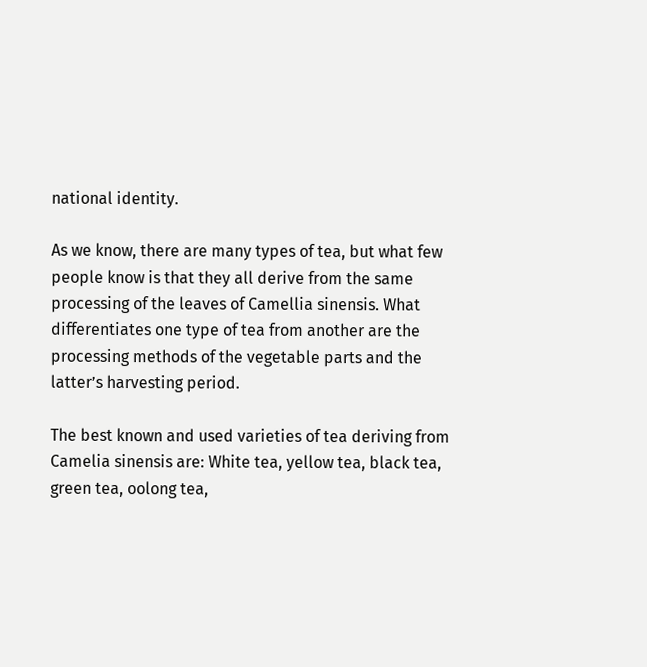national identity.

As we know, there are many types of tea, but what few people know is that they all derive from the same processing of the leaves of Camellia sinensis. What differentiates one type of tea from another are the processing methods of the vegetable parts and the latter’s harvesting period.

The best known and used varieties of tea deriving from Camelia sinensis are: White tea, yellow tea, black tea, green tea, oolong tea,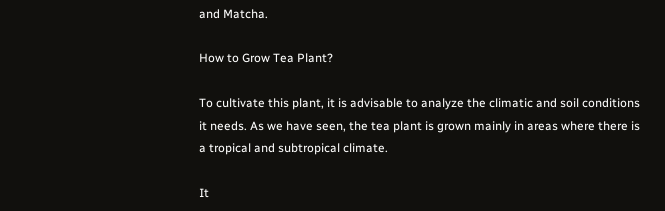and Matcha.

How to Grow Tea Plant?

To cultivate this plant, it is advisable to analyze the climatic and soil conditions it needs. As we have seen, the tea plant is grown mainly in areas where there is a tropical and subtropical climate.

It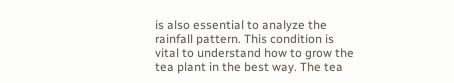is also essential to analyze the rainfall pattern. This condition is vital to understand how to grow the tea plant in the best way. The tea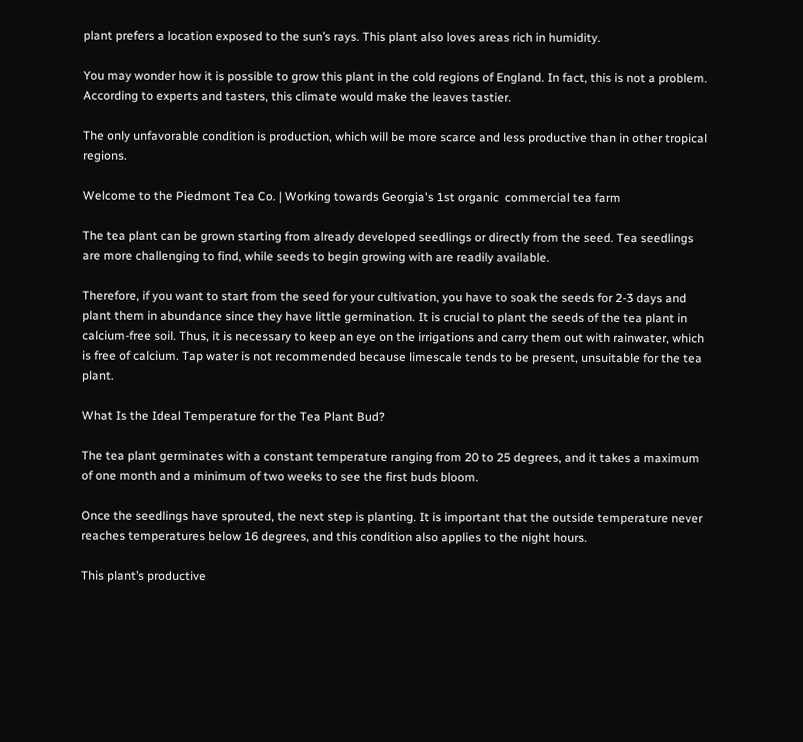plant prefers a location exposed to the sun’s rays. This plant also loves areas rich in humidity.

You may wonder how it is possible to grow this plant in the cold regions of England. In fact, this is not a problem. According to experts and tasters, this climate would make the leaves tastier.

The only unfavorable condition is production, which will be more scarce and less productive than in other tropical regions.

Welcome to the Piedmont Tea Co. | Working towards Georgia's 1st organic  commercial tea farm

The tea plant can be grown starting from already developed seedlings or directly from the seed. Tea seedlings are more challenging to find, while seeds to begin growing with are readily available.

Therefore, if you want to start from the seed for your cultivation, you have to soak the seeds for 2-3 days and plant them in abundance since they have little germination. It is crucial to plant the seeds of the tea plant in calcium-free soil. Thus, it is necessary to keep an eye on the irrigations and carry them out with rainwater, which is free of calcium. Tap water is not recommended because limescale tends to be present, unsuitable for the tea plant.

What Is the Ideal Temperature for the Tea Plant Bud?

The tea plant germinates with a constant temperature ranging from 20 to 25 degrees, and it takes a maximum of one month and a minimum of two weeks to see the first buds bloom.

Once the seedlings have sprouted, the next step is planting. It is important that the outside temperature never reaches temperatures below 16 degrees, and this condition also applies to the night hours.

This plant’s productive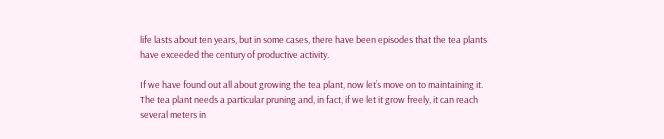life lasts about ten years, but in some cases, there have been episodes that the tea plants have exceeded the century of productive activity.

If we have found out all about growing the tea plant, now let’s move on to maintaining it.  The tea plant needs a particular pruning and, in fact, if we let it grow freely, it can reach several meters in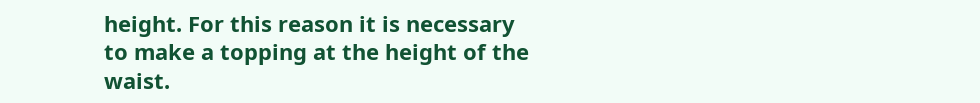height. For this reason it is necessary to make a topping at the height of the waist.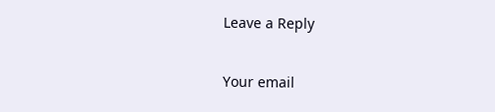Leave a Reply

Your email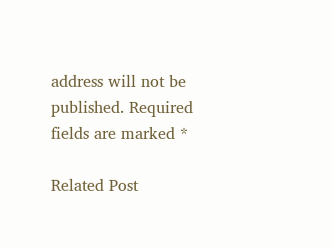address will not be published. Required fields are marked *

Related Post